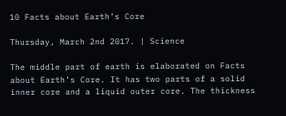10 Facts about Earth’s Core

Thursday, March 2nd 2017. | Science

The middle part of earth is elaborated on Facts about Earth’s Core. It has two parts of a solid inner core and a liquid outer core. The thickness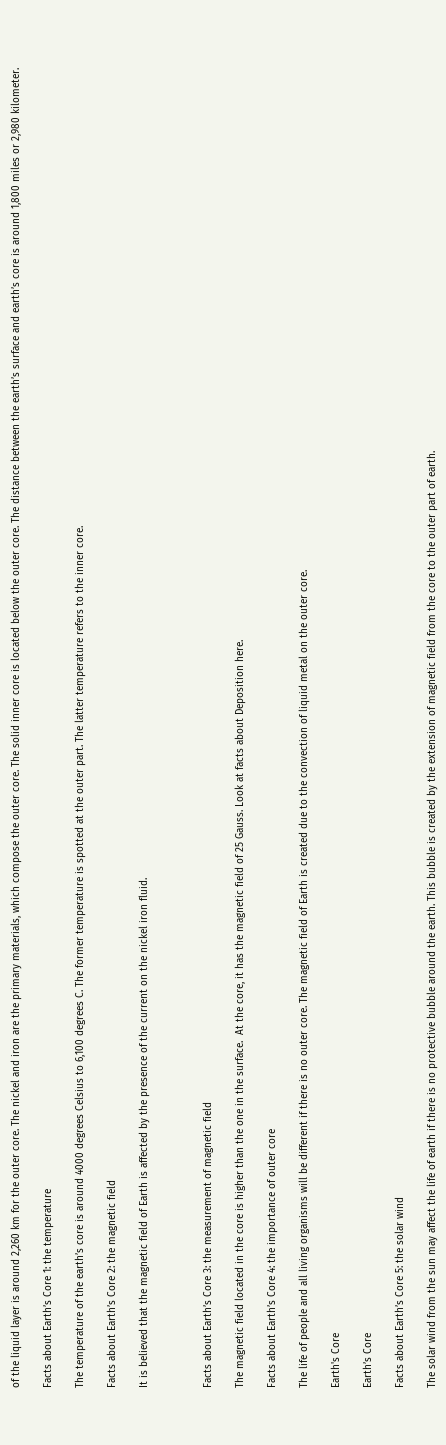of the liquid layer is around 2,260 km for the outer core. The nickel and iron are the primary materials, which compose the outer core. The solid inner core is located below the outer core. The distance between the earth’s surface and earth’s core is around 1,800 miles or 2,980 kilometer.

Facts about Earth’s Core 1: the temperature

The temperature of the earth’s core is around 4000 degrees Celsius to 6,100 degrees C. The former temperature is spotted at the outer part. The latter temperature refers to the inner core.

Facts about Earth’s Core 2: the magnetic field

It is believed that the magnetic field of Earth is affected by the presence of the current on the nickel iron fluid.



Facts about Earth’s Core 3: the measurement of magnetic field

The magnetic field located in the core is higher than the one in the surface.  At the core, it has the magnetic field of 25 Gauss. Look at facts about Deposition here.

Facts about Earth’s Core 4: the importance of outer core

The life of people and all living organisms will be different if there is no outer core. The magnetic field of Earth is created due to the convection of liquid metal on the outer core.

Earth's Core

Earth’s Core

Facts about Earth’s Core 5: the solar wind

The solar wind from the sun may affect the life of earth if there is no protective bubble around the earth. This bubble is created by the extension of magnetic field from the core to the outer part of earth.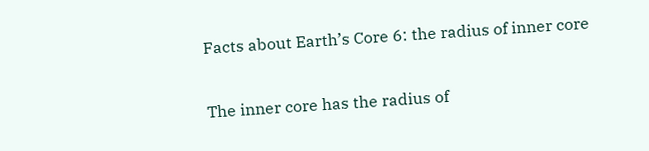Facts about Earth’s Core 6: the radius of inner core

The inner core has the radius of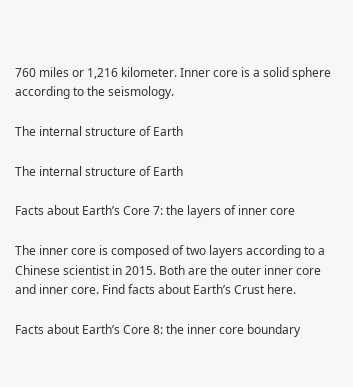760 miles or 1,216 kilometer. Inner core is a solid sphere according to the seismology.

The internal structure of Earth

The internal structure of Earth

Facts about Earth’s Core 7: the layers of inner core

The inner core is composed of two layers according to a Chinese scientist in 2015. Both are the outer inner core and inner core. Find facts about Earth’s Crust here.

Facts about Earth’s Core 8: the inner core boundary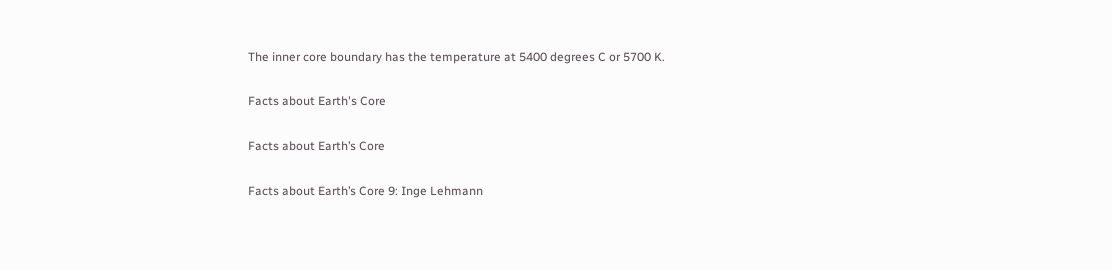The inner core boundary has the temperature at 5400 degrees C or 5700 K.

Facts about Earth's Core

Facts about Earth’s Core

Facts about Earth’s Core 9: Inge Lehmann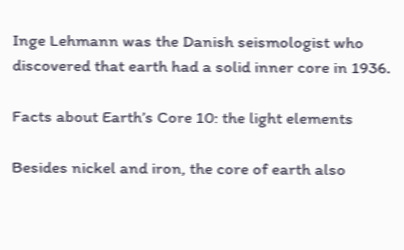Inge Lehmann was the Danish seismologist who discovered that earth had a solid inner core in 1936.

Facts about Earth’s Core 10: the light elements

Besides nickel and iron, the core of earth also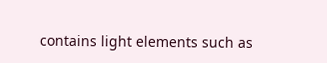contains light elements such as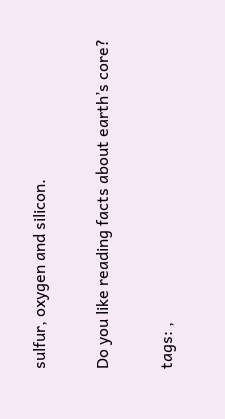sulfur, oxygen and silicon.

Do you like reading facts about earth’s core?

tags: ,